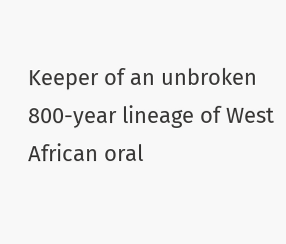Keeper of an unbroken 800-year lineage of West African oral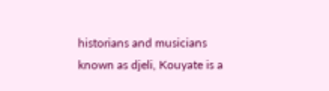historians and musicians known as djeli, Kouyate is a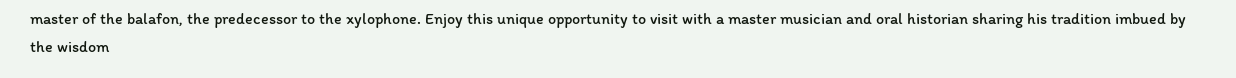master of the balafon, the predecessor to the xylophone. Enjoy this unique opportunity to visit with a master musician and oral historian sharing his tradition imbued by the wisdom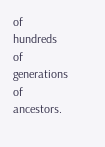of hundreds of generations of ancestors.